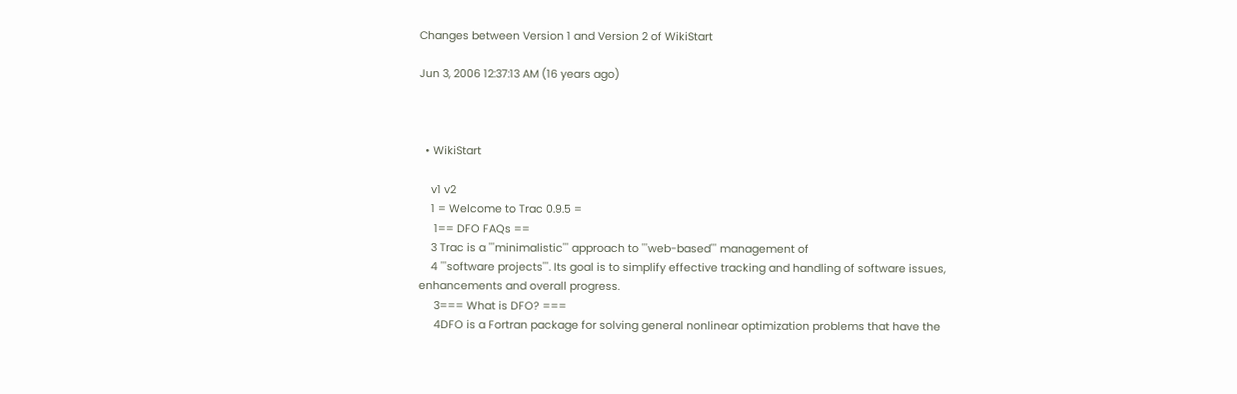Changes between Version 1 and Version 2 of WikiStart

Jun 3, 2006 12:37:13 AM (16 years ago)



  • WikiStart

    v1 v2
    1 = Welcome to Trac 0.9.5 =
     1== DFO FAQs ==
    3 Trac is a '''minimalistic''' approach to '''web-based''' management of
    4 '''software projects'''. Its goal is to simplify effective tracking and handling of software issues, enhancements and overall progress.
     3=== What is DFO? ===
     4DFO is a Fortran package for solving general nonlinear optimization problems that have the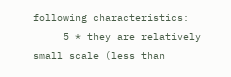following characteristics:
     5 * they are relatively small scale (less than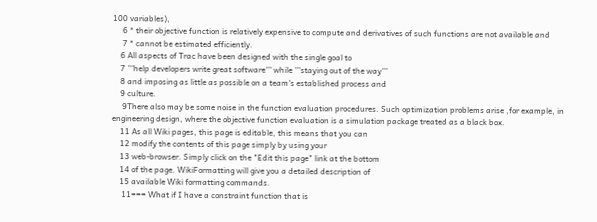100 variables),
     6 * their objective function is relatively expensive to compute and derivatives of such functions are not available and
     7 * cannot be estimated efficiently.
    6 All aspects of Trac have been designed with the single goal to
    7 '''help developers write great software''' while '''staying out of the way'''
    8 and imposing as little as possible on a team's established process and
    9 culture.
     9There also may be some noise in the function evaluation procedures. Such optimization problems arise ,for example, in engineering design, where the objective function evaluation is a simulation package treated as a black box.
    11 As all Wiki pages, this page is editable, this means that you can
    12 modify the contents of this page simply by using your
    13 web-browser. Simply click on the "Edit this page" link at the bottom
    14 of the page. WikiFormatting will give you a detailed description of
    15 available Wiki formatting commands.
     11=== What if I have a constraint function that is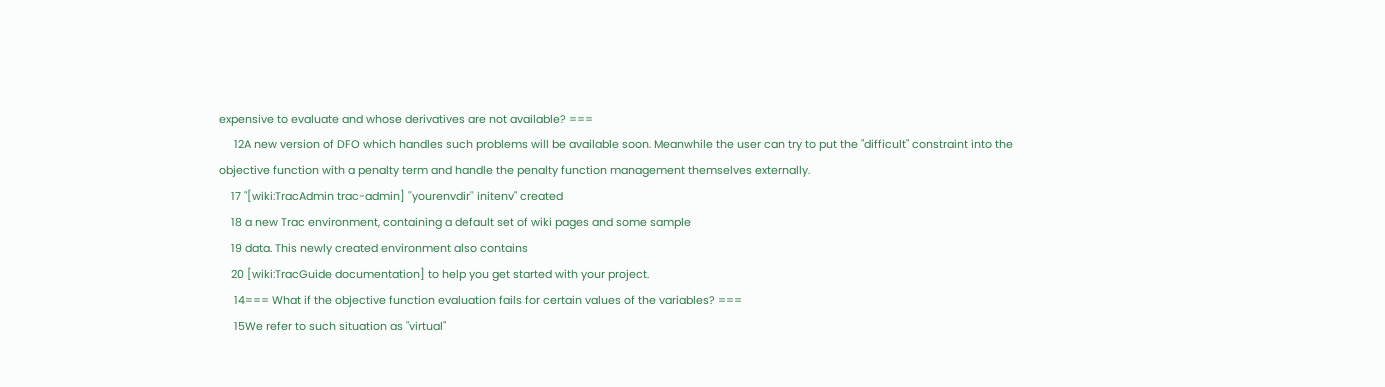expensive to evaluate and whose derivatives are not available? ===
     12A new version of DFO which handles such problems will be available soon. Meanwhile the user can try to put the "difficult" constraint into the objective function with a penalty term and handle the penalty function management themselves externally.
    17 "[wiki:TracAdmin trac-admin] ''yourenvdir'' initenv" created
    18 a new Trac environment, containing a default set of wiki pages and some sample
    19 data. This newly created environment also contains
    20 [wiki:TracGuide documentation] to help you get started with your project.
     14=== What if the objective function evaluation fails for certain values of the variables? ===
     15We refer to such situation as "virtual"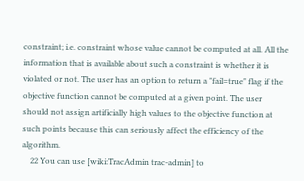constraint; i.e. constraint whose value cannot be computed at all. All the information that is available about such a constraint is whether it is violated or not. The user has an option to return a "fail=true" flag if the objective function cannot be computed at a given point. The user should not assign artificially high values to the objective function at such points because this can seriously affect the efficiency of the algorithm.
    22 You can use [wiki:TracAdmin trac-admin] to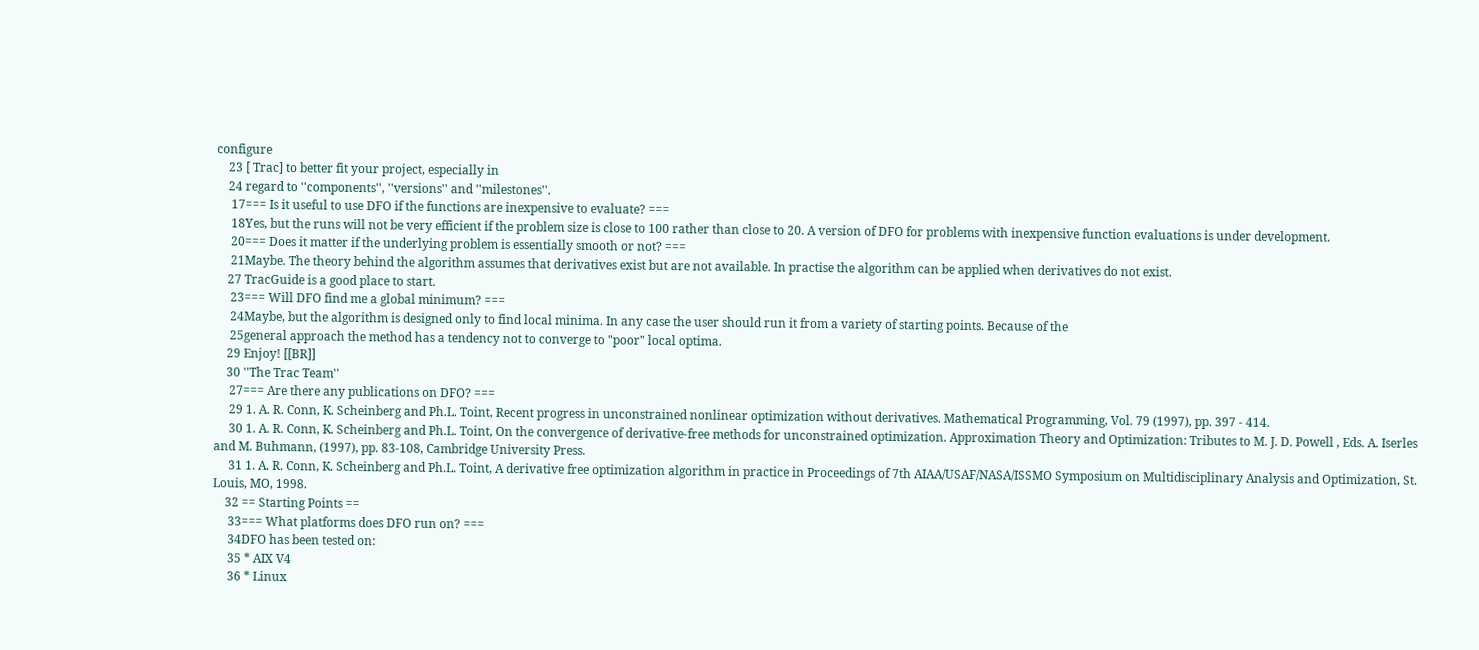configure
    23 [ Trac] to better fit your project, especially in
    24 regard to ''components'', ''versions'' and ''milestones''.
     17=== Is it useful to use DFO if the functions are inexpensive to evaluate? ===
     18Yes, but the runs will not be very efficient if the problem size is close to 100 rather than close to 20. A version of DFO for problems with inexpensive function evaluations is under development.
     20=== Does it matter if the underlying problem is essentially smooth or not? ===
     21Maybe. The theory behind the algorithm assumes that derivatives exist but are not available. In practise the algorithm can be applied when derivatives do not exist.
    27 TracGuide is a good place to start.
     23=== Will DFO find me a global minimum? ===
     24Maybe, but the algorithm is designed only to find local minima. In any case the user should run it from a variety of starting points. Because of the
     25general approach the method has a tendency not to converge to "poor" local optima.
    29 Enjoy! [[BR]]
    30 ''The Trac Team''
     27=== Are there any publications on DFO? ===
     29 1. A. R. Conn, K. Scheinberg and Ph.L. Toint, Recent progress in unconstrained nonlinear optimization without derivatives. Mathematical Programming, Vol. 79 (1997), pp. 397 - 414.
     30 1. A. R. Conn, K. Scheinberg and Ph.L. Toint, On the convergence of derivative-free methods for unconstrained optimization. Approximation Theory and Optimization: Tributes to M. J. D. Powell , Eds. A. Iserles and M. Buhmann, (1997), pp. 83-108, Cambridge University Press.
     31 1. A. R. Conn, K. Scheinberg and Ph.L. Toint, A derivative free optimization algorithm in practice in Proceedings of 7th AIAA/USAF/NASA/ISSMO Symposium on Multidisciplinary Analysis and Optimization, St. Louis, MO, 1998.
    32 == Starting Points ==
     33=== What platforms does DFO run on? ===
     34DFO has been tested on:
     35 * AIX V4
     36 * Linux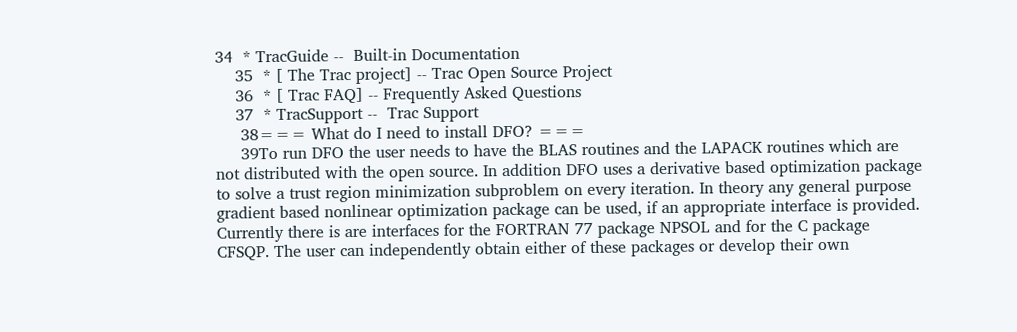34  * TracGuide --  Built-in Documentation
    35  * [ The Trac project] -- Trac Open Source Project
    36  * [ Trac FAQ] -- Frequently Asked Questions
    37  * TracSupport --  Trac Support
     38=== What do I need to install DFO? ===
     39To run DFO the user needs to have the BLAS routines and the LAPACK routines which are not distributed with the open source. In addition DFO uses a derivative based optimization package to solve a trust region minimization subproblem on every iteration. In theory any general purpose gradient based nonlinear optimization package can be used, if an appropriate interface is provided. Currently there is are interfaces for the FORTRAN 77 package NPSOL and for the C package CFSQP. The user can independently obtain either of these packages or develop their own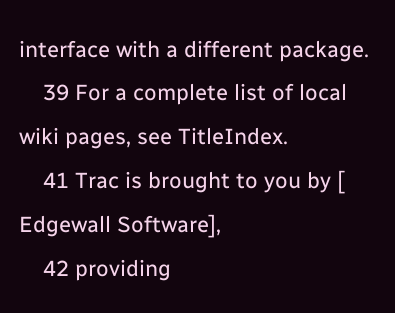interface with a different package.
    39 For a complete list of local wiki pages, see TitleIndex.
    41 Trac is brought to you by [ Edgewall Software],
    42 providing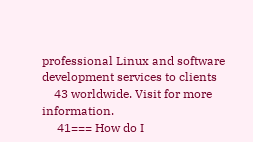professional Linux and software development services to clients
    43 worldwide. Visit for more information.
     41=== How do I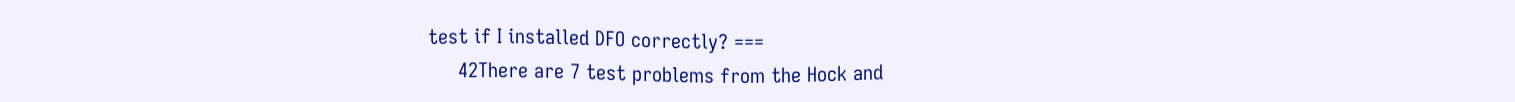test if I installed DFO correctly? ===
     42There are 7 test problems from the Hock and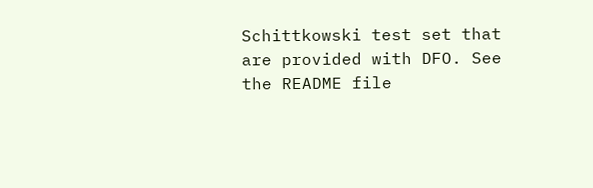Schittkowski test set that are provided with DFO. See the README file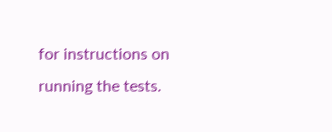for instructions on running the tests.